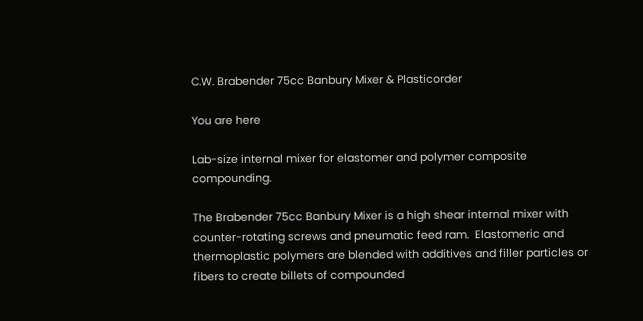C.W. Brabender 75cc Banbury Mixer & Plasticorder

You are here

Lab-size internal mixer for elastomer and polymer composite compounding.

The Brabender 75cc Banbury Mixer is a high shear internal mixer with counter-rotating screws and pneumatic feed ram.  Elastomeric and thermoplastic polymers are blended with additives and filler particles or fibers to create billets of compounded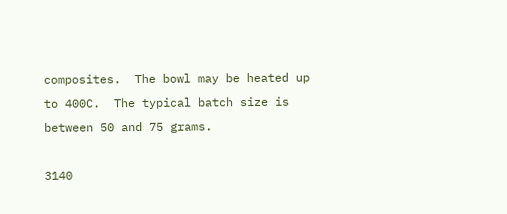composites.  The bowl may be heated up to 400C.  The typical batch size is between 50 and 75 grams.

3140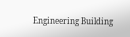Engineering Building